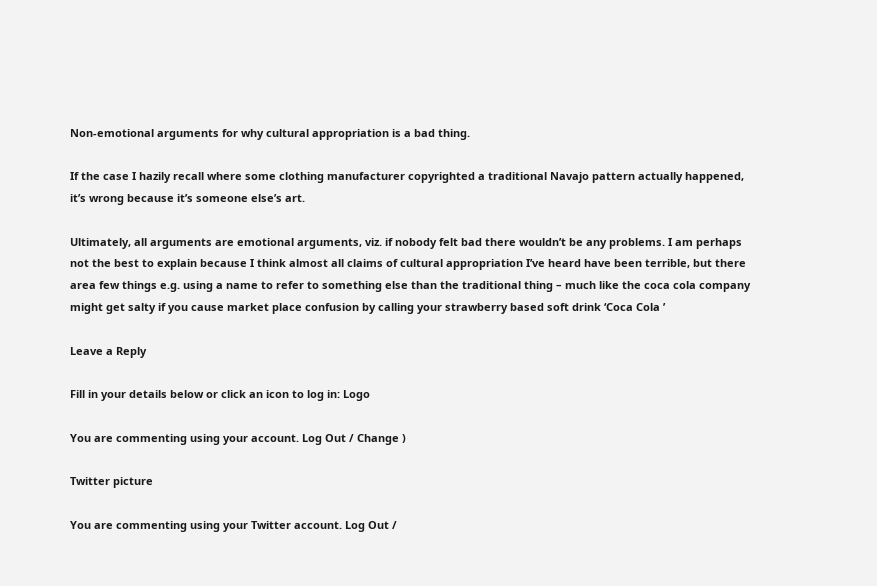Non-emotional arguments for why cultural appropriation is a bad thing.

If the case I hazily recall where some clothing manufacturer copyrighted a traditional Navajo pattern actually happened, it’s wrong because it’s someone else’s art.

Ultimately, all arguments are emotional arguments, viz. if nobody felt bad there wouldn’t be any problems. I am perhaps not the best to explain because I think almost all claims of cultural appropriation I’ve heard have been terrible, but there area few things e.g. using a name to refer to something else than the traditional thing – much like the coca cola company might get salty if you cause market place confusion by calling your strawberry based soft drink ‘Coca Cola ’

Leave a Reply

Fill in your details below or click an icon to log in: Logo

You are commenting using your account. Log Out / Change )

Twitter picture

You are commenting using your Twitter account. Log Out /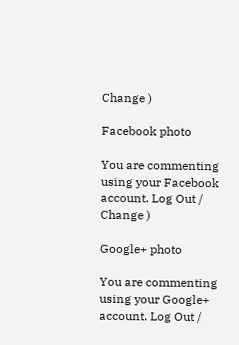Change )

Facebook photo

You are commenting using your Facebook account. Log Out / Change )

Google+ photo

You are commenting using your Google+ account. Log Out /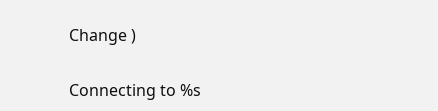Change )

Connecting to %s